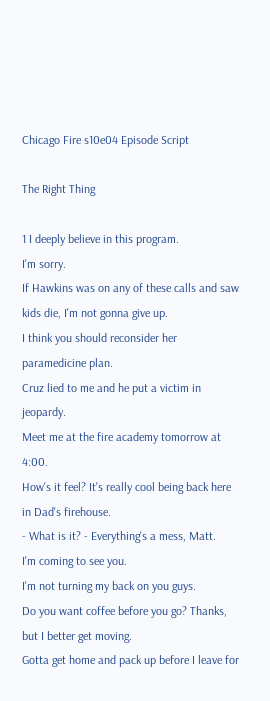Chicago Fire s10e04 Episode Script

The Right Thing

1 I deeply believe in this program.
I'm sorry.
If Hawkins was on any of these calls and saw kids die, I'm not gonna give up.
I think you should reconsider her paramedicine plan.
Cruz lied to me and he put a victim in jeopardy.
Meet me at the fire academy tomorrow at 4:00.
How's it feel? It's really cool being back here in Dad's firehouse.
- What is it? - Everything's a mess, Matt.
I'm coming to see you.
I'm not turning my back on you guys.
Do you want coffee before you go? Thanks, but I better get moving.
Gotta get home and pack up before I leave for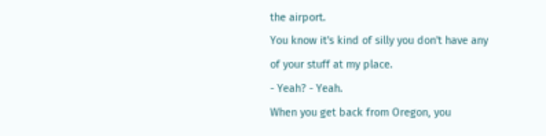the airport.
You know it's kind of silly you don't have any of your stuff at my place.
- Yeah? - Yeah.
When you get back from Oregon, you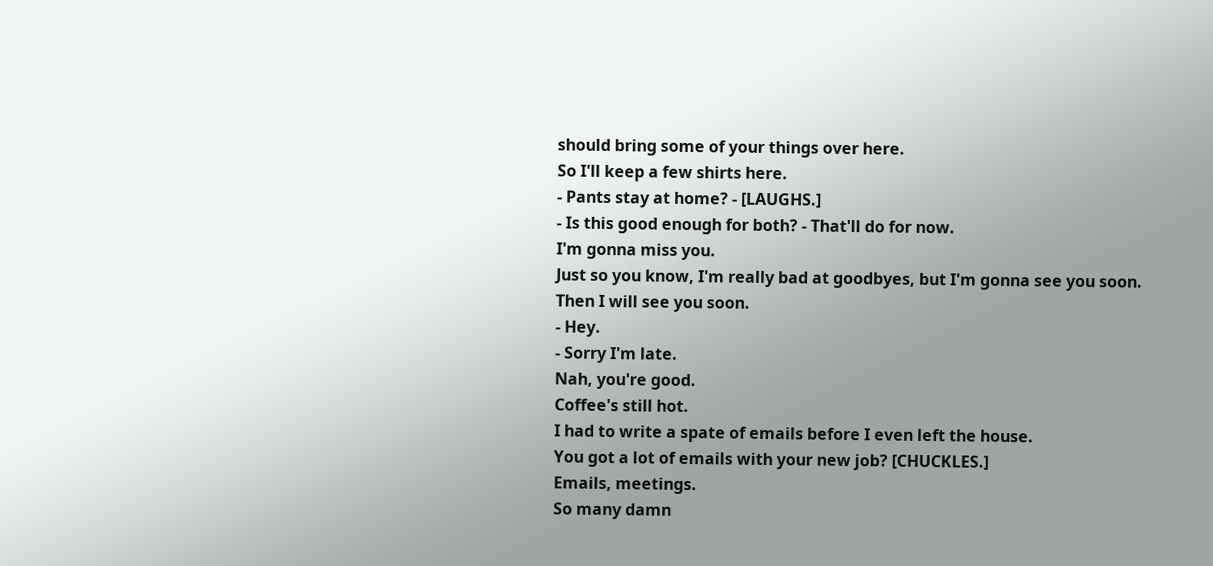should bring some of your things over here.
So I'll keep a few shirts here.
- Pants stay at home? - [LAUGHS.]
- Is this good enough for both? - That'll do for now.
I'm gonna miss you.
Just so you know, I'm really bad at goodbyes, but I'm gonna see you soon.
Then I will see you soon.
- Hey.
- Sorry I'm late.
Nah, you're good.
Coffee's still hot.
I had to write a spate of emails before I even left the house.
You got a lot of emails with your new job? [CHUCKLES.]
Emails, meetings.
So many damn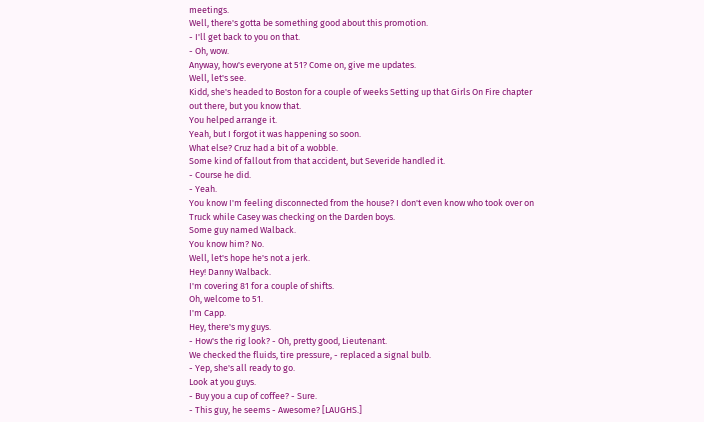meetings.
Well, there's gotta be something good about this promotion.
- I'll get back to you on that.
- Oh, wow.
Anyway, how's everyone at 51? Come on, give me updates.
Well, let's see.
Kidd, she's headed to Boston for a couple of weeks Setting up that Girls On Fire chapter out there, but you know that.
You helped arrange it.
Yeah, but I forgot it was happening so soon.
What else? Cruz had a bit of a wobble.
Some kind of fallout from that accident, but Severide handled it.
- Course he did.
- Yeah.
You know I'm feeling disconnected from the house? I don't even know who took over on Truck while Casey was checking on the Darden boys.
Some guy named Walback.
You know him? No.
Well, let's hope he's not a jerk.
Hey! Danny Walback.
I'm covering 81 for a couple of shifts.
Oh, welcome to 51.
I'm Capp.
Hey, there's my guys.
- How's the rig look? - Oh, pretty good, Lieutenant.
We checked the fluids, tire pressure, - replaced a signal bulb.
- Yep, she's all ready to go.
Look at you guys.
- Buy you a cup of coffee? - Sure.
- This guy, he seems - Awesome? [LAUGHS.]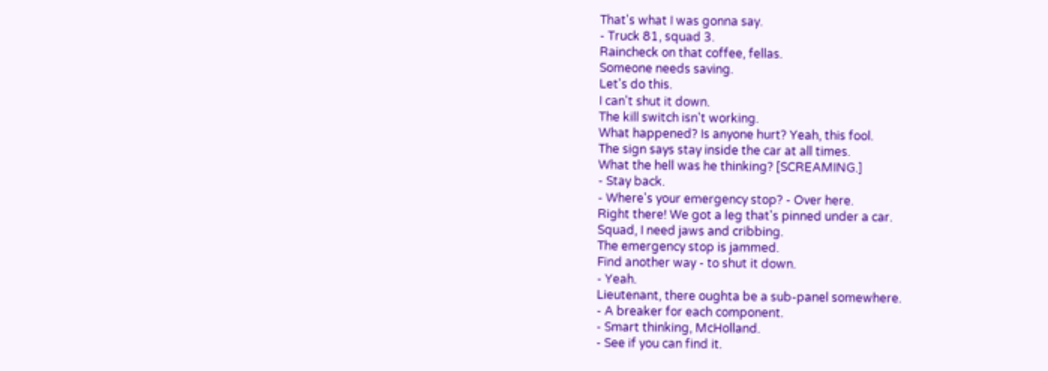That's what I was gonna say.
- Truck 81, squad 3.
Raincheck on that coffee, fellas.
Someone needs saving.
Let's do this.
I can't shut it down.
The kill switch isn't working.
What happened? Is anyone hurt? Yeah, this fool.
The sign says stay inside the car at all times.
What the hell was he thinking? [SCREAMING.]
- Stay back.
- Where's your emergency stop? - Over here.
Right there! We got a leg that's pinned under a car.
Squad, I need jaws and cribbing.
The emergency stop is jammed.
Find another way - to shut it down.
- Yeah.
Lieutenant, there oughta be a sub-panel somewhere.
- A breaker for each component.
- Smart thinking, McHolland.
- See if you can find it.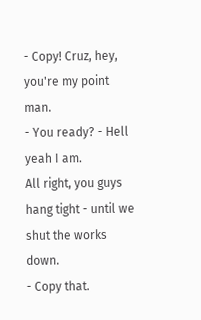- Copy! Cruz, hey, you're my point man.
- You ready? - Hell yeah I am.
All right, you guys hang tight - until we shut the works down.
- Copy that.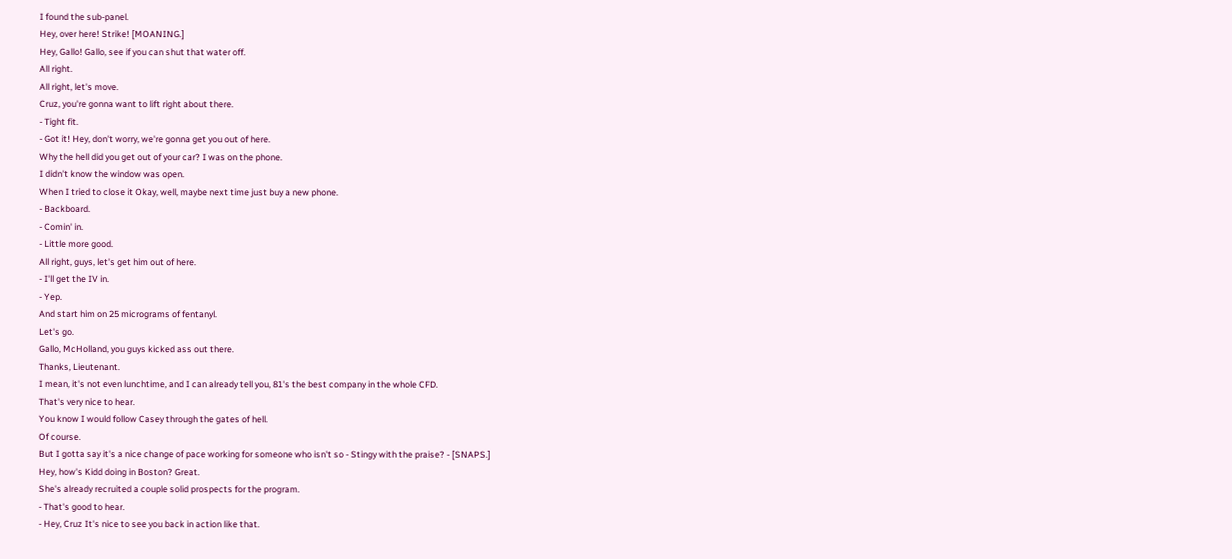I found the sub-panel.
Hey, over here! Strike! [MOANING.]
Hey, Gallo! Gallo, see if you can shut that water off.
All right.
All right, let's move.
Cruz, you're gonna want to lift right about there.
- Tight fit.
- Got it! Hey, don't worry, we're gonna get you out of here.
Why the hell did you get out of your car? I was on the phone.
I didn't know the window was open.
When I tried to close it Okay, well, maybe next time just buy a new phone.
- Backboard.
- Comin' in.
- Little more good.
All right, guys, let's get him out of here.
- I'll get the IV in.
- Yep.
And start him on 25 micrograms of fentanyl.
Let's go.
Gallo, McHolland, you guys kicked ass out there.
Thanks, Lieutenant.
I mean, it's not even lunchtime, and I can already tell you, 81's the best company in the whole CFD.
That's very nice to hear.
You know I would follow Casey through the gates of hell.
Of course.
But I gotta say it's a nice change of pace working for someone who isn't so - Stingy with the praise? - [SNAPS.]
Hey, how's Kidd doing in Boston? Great.
She's already recruited a couple solid prospects for the program.
- That's good to hear.
- Hey, Cruz It's nice to see you back in action like that.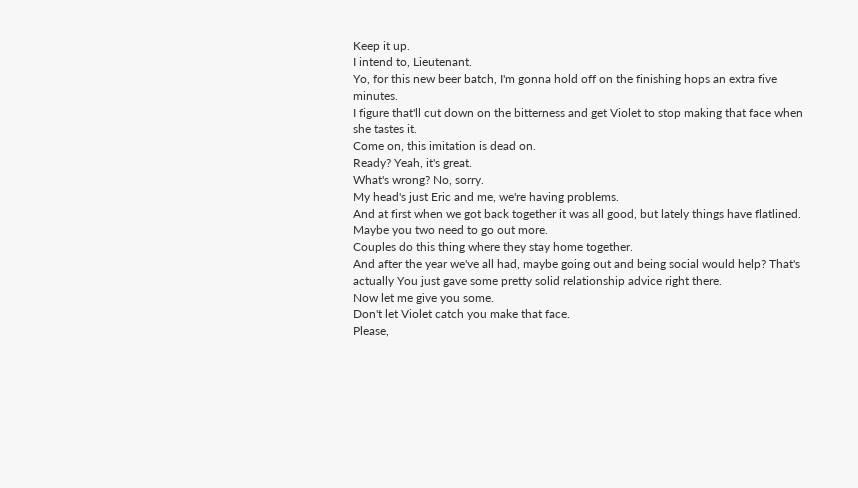Keep it up.
I intend to, Lieutenant.
Yo, for this new beer batch, I'm gonna hold off on the finishing hops an extra five minutes.
I figure that'll cut down on the bitterness and get Violet to stop making that face when she tastes it.
Come on, this imitation is dead on.
Ready? Yeah, it's great.
What's wrong? No, sorry.
My head's just Eric and me, we're having problems.
And at first when we got back together it was all good, but lately things have flatlined.
Maybe you two need to go out more.
Couples do this thing where they stay home together.
And after the year we've all had, maybe going out and being social would help? That's actually You just gave some pretty solid relationship advice right there.
Now let me give you some.
Don't let Violet catch you make that face.
Please,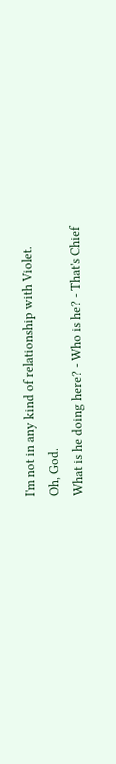I'm not in any kind of relationship with Violet.
Oh, God.
What is he doing here? - Who is he? - That's Chief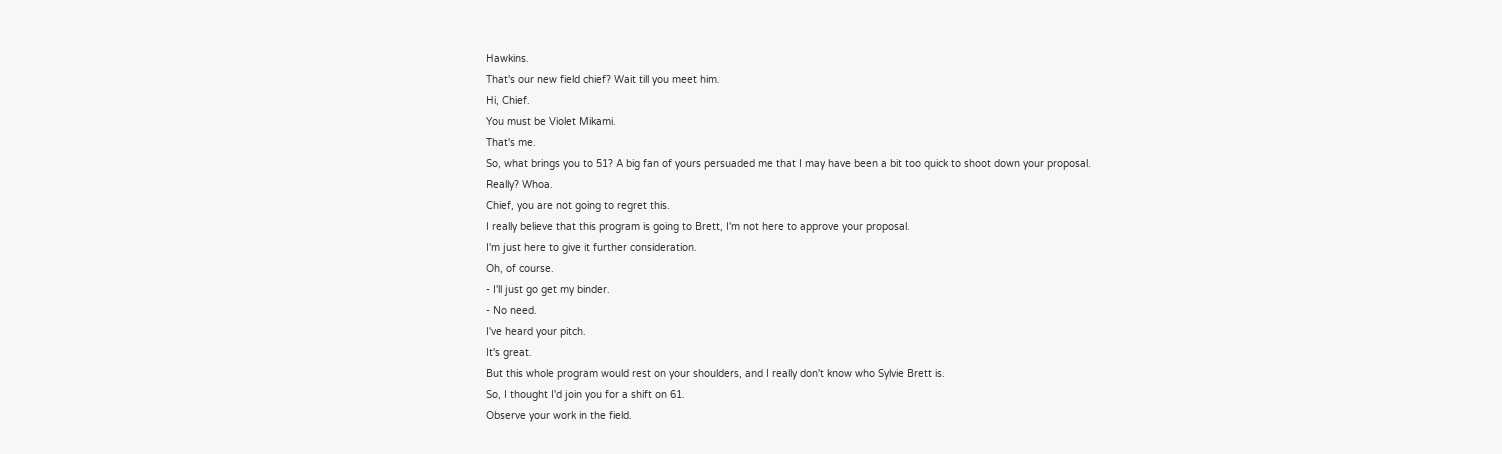Hawkins.
That's our new field chief? Wait till you meet him.
Hi, Chief.
You must be Violet Mikami.
That's me.
So, what brings you to 51? A big fan of yours persuaded me that I may have been a bit too quick to shoot down your proposal.
Really? Whoa.
Chief, you are not going to regret this.
I really believe that this program is going to Brett, I'm not here to approve your proposal.
I'm just here to give it further consideration.
Oh, of course.
- I'll just go get my binder.
- No need.
I've heard your pitch.
It's great.
But this whole program would rest on your shoulders, and I really don't know who Sylvie Brett is.
So, I thought I'd join you for a shift on 61.
Observe your work in the field.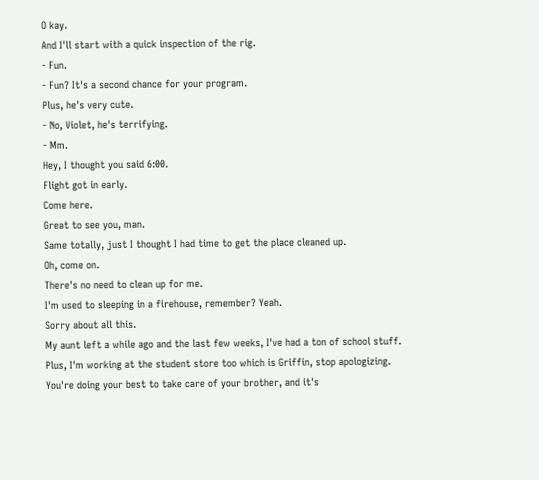O kay.
And I'll start with a quick inspection of the rig.
- Fun.
- Fun? It's a second chance for your program.
Plus, he's very cute.
- No, Violet, he's terrifying.
- Mm.
Hey, I thought you said 6:00.
Flight got in early.
Come here.
Great to see you, man.
Same totally, just I thought I had time to get the place cleaned up.
Oh, come on.
There's no need to clean up for me.
I'm used to sleeping in a firehouse, remember? Yeah.
Sorry about all this.
My aunt left a while ago and the last few weeks, I've had a ton of school stuff.
Plus, I'm working at the student store too which is Griffin, stop apologizing.
You're doing your best to take care of your brother, and it's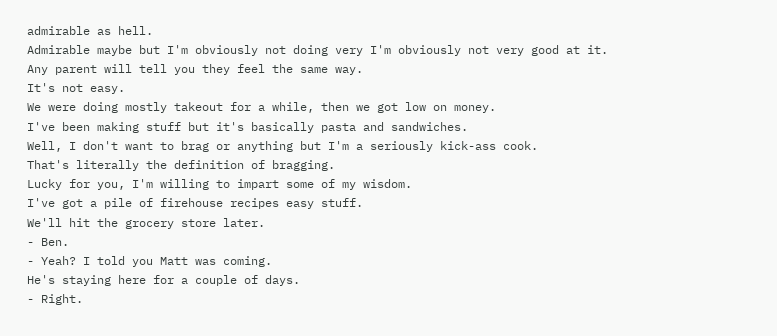admirable as hell.
Admirable maybe but I'm obviously not doing very I'm obviously not very good at it.
Any parent will tell you they feel the same way.
It's not easy.
We were doing mostly takeout for a while, then we got low on money.
I've been making stuff but it's basically pasta and sandwiches.
Well, I don't want to brag or anything but I'm a seriously kick-ass cook.
That's literally the definition of bragging.
Lucky for you, I'm willing to impart some of my wisdom.
I've got a pile of firehouse recipes easy stuff.
We'll hit the grocery store later.
- Ben.
- Yeah? I told you Matt was coming.
He's staying here for a couple of days.
- Right.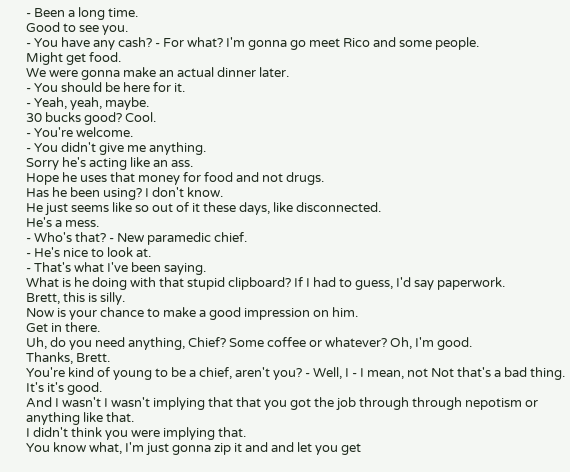- Been a long time.
Good to see you.
- You have any cash? - For what? I'm gonna go meet Rico and some people.
Might get food.
We were gonna make an actual dinner later.
- You should be here for it.
- Yeah, yeah, maybe.
30 bucks good? Cool.
- You're welcome.
- You didn't give me anything.
Sorry he's acting like an ass.
Hope he uses that money for food and not drugs.
Has he been using? I don't know.
He just seems like so out of it these days, like disconnected.
He's a mess.
- Who's that? - New paramedic chief.
- He's nice to look at.
- That's what I've been saying.
What is he doing with that stupid clipboard? If I had to guess, I'd say paperwork.
Brett, this is silly.
Now is your chance to make a good impression on him.
Get in there.
Uh, do you need anything, Chief? Some coffee or whatever? Oh, I'm good.
Thanks, Brett.
You're kind of young to be a chief, aren't you? - Well, I - I mean, not Not that's a bad thing.
It's it's good.
And I wasn't I wasn't implying that that you got the job through through nepotism or anything like that.
I didn't think you were implying that.
You know what, I'm just gonna zip it and and let you get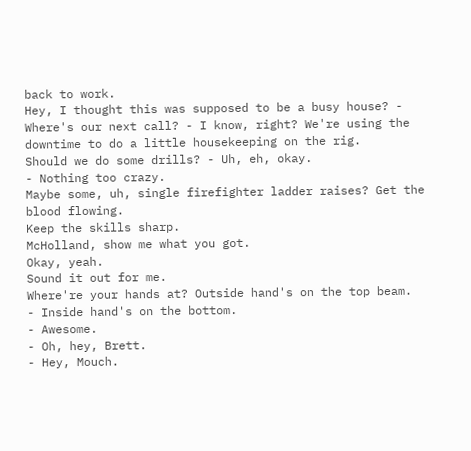back to work.
Hey, I thought this was supposed to be a busy house? - Where's our next call? - I know, right? We're using the downtime to do a little housekeeping on the rig.
Should we do some drills? - Uh, eh, okay.
- Nothing too crazy.
Maybe some, uh, single firefighter ladder raises? Get the blood flowing.
Keep the skills sharp.
McHolland, show me what you got.
Okay, yeah.
Sound it out for me.
Where're your hands at? Outside hand's on the top beam.
- Inside hand's on the bottom.
- Awesome.
- Oh, hey, Brett.
- Hey, Mouch.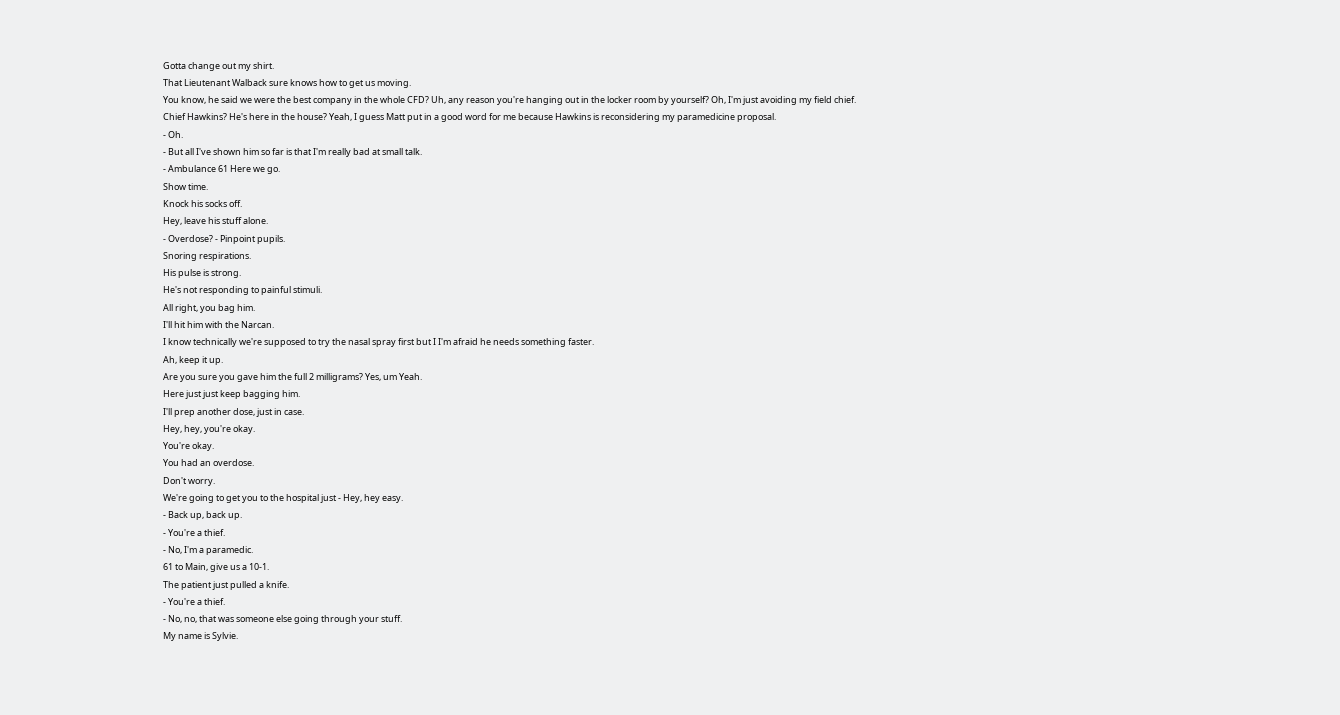Gotta change out my shirt.
That Lieutenant Walback sure knows how to get us moving.
You know, he said we were the best company in the whole CFD? Uh, any reason you're hanging out in the locker room by yourself? Oh, I'm just avoiding my field chief.
Chief Hawkins? He's here in the house? Yeah, I guess Matt put in a good word for me because Hawkins is reconsidering my paramedicine proposal.
- Oh.
- But all I've shown him so far is that I'm really bad at small talk.
- Ambulance 61 Here we go.
Show time.
Knock his socks off.
Hey, leave his stuff alone.
- Overdose? - Pinpoint pupils.
Snoring respirations.
His pulse is strong.
He's not responding to painful stimuli.
All right, you bag him.
I'll hit him with the Narcan.
I know technically we're supposed to try the nasal spray first but I I'm afraid he needs something faster.
Ah, keep it up.
Are you sure you gave him the full 2 milligrams? Yes, um Yeah.
Here just just keep bagging him.
I'll prep another dose, just in case.
Hey, hey, you're okay.
You're okay.
You had an overdose.
Don't worry.
We're going to get you to the hospital just - Hey, hey easy.
- Back up, back up.
- You're a thief.
- No, I'm a paramedic.
61 to Main, give us a 10-1.
The patient just pulled a knife.
- You're a thief.
- No, no, that was someone else going through your stuff.
My name is Sylvie.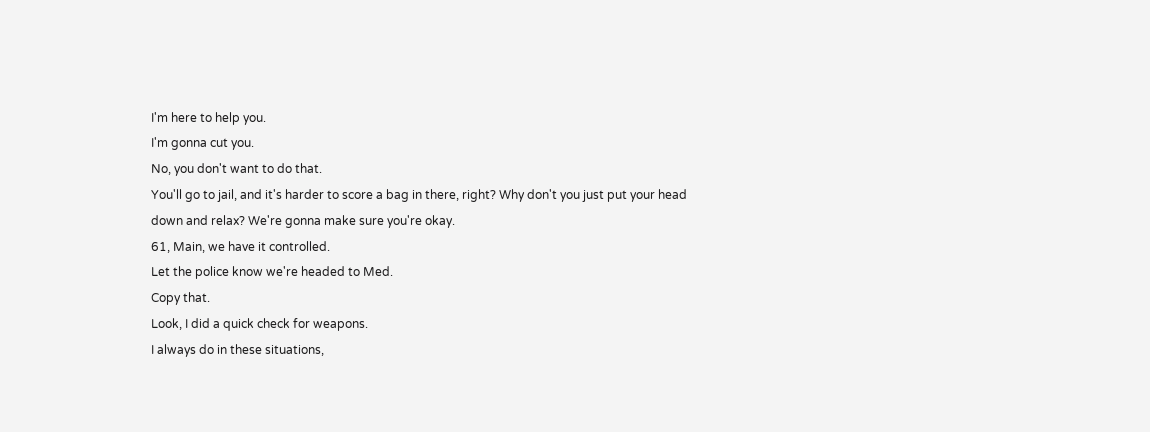I'm here to help you.
I'm gonna cut you.
No, you don't want to do that.
You'll go to jail, and it's harder to score a bag in there, right? Why don't you just put your head down and relax? We're gonna make sure you're okay.
61, Main, we have it controlled.
Let the police know we're headed to Med.
Copy that.
Look, I did a quick check for weapons.
I always do in these situations,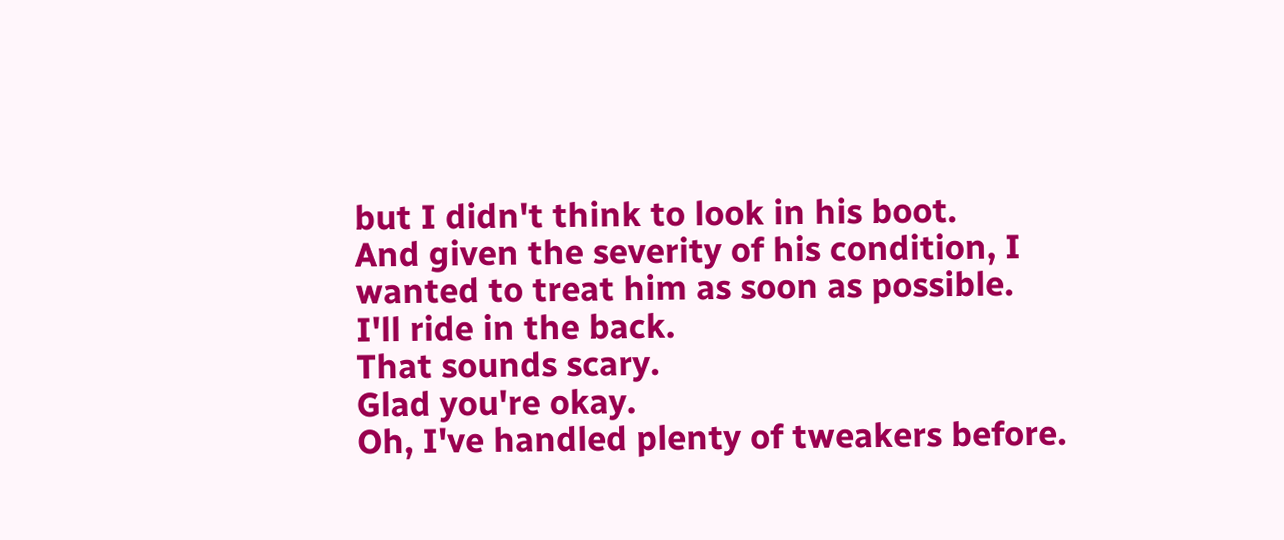but I didn't think to look in his boot.
And given the severity of his condition, I wanted to treat him as soon as possible.
I'll ride in the back.
That sounds scary.
Glad you're okay.
Oh, I've handled plenty of tweakers before.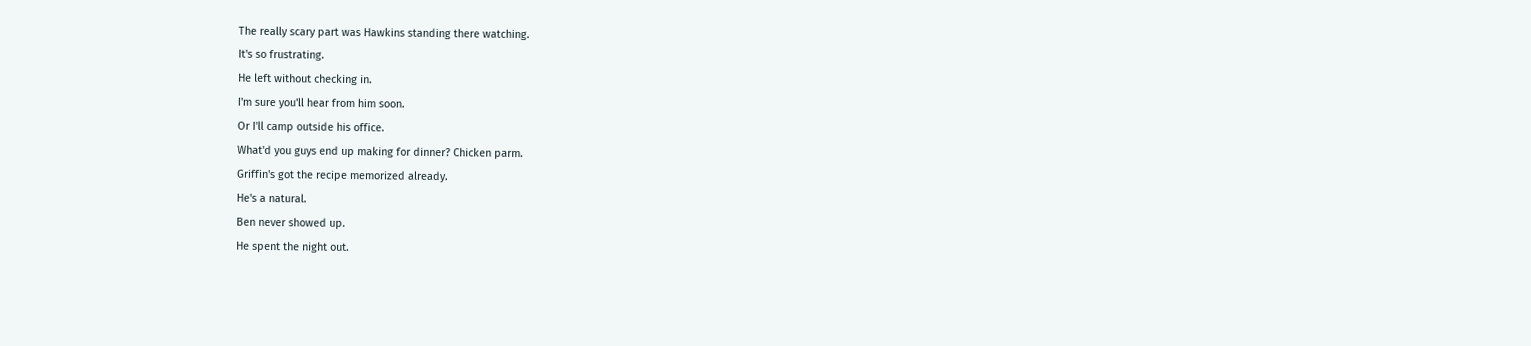The really scary part was Hawkins standing there watching.
It's so frustrating.
He left without checking in.
I'm sure you'll hear from him soon.
Or I'll camp outside his office.
What'd you guys end up making for dinner? Chicken parm.
Griffin's got the recipe memorized already.
He's a natural.
Ben never showed up.
He spent the night out.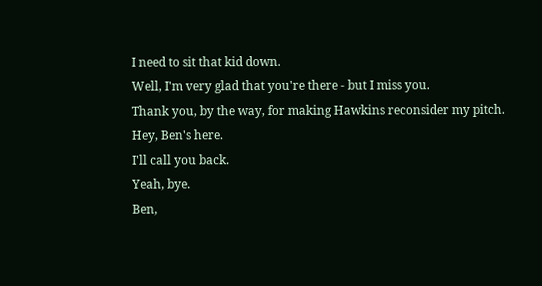I need to sit that kid down.
Well, I'm very glad that you're there - but I miss you.
Thank you, by the way, for making Hawkins reconsider my pitch.
Hey, Ben's here.
I'll call you back.
Yeah, bye.
Ben,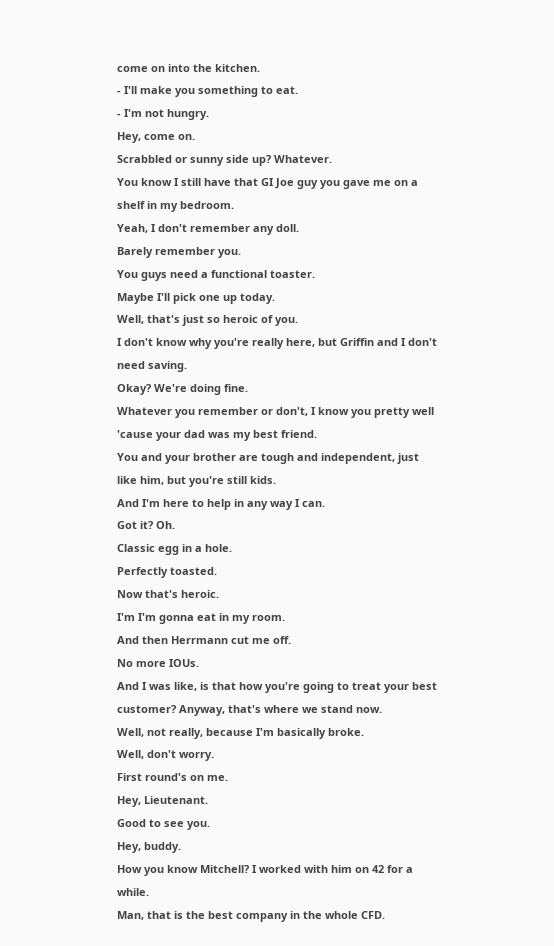come on into the kitchen.
- I'll make you something to eat.
- I'm not hungry.
Hey, come on.
Scrabbled or sunny side up? Whatever.
You know I still have that GI Joe guy you gave me on a shelf in my bedroom.
Yeah, I don't remember any doll.
Barely remember you.
You guys need a functional toaster.
Maybe I'll pick one up today.
Well, that's just so heroic of you.
I don't know why you're really here, but Griffin and I don't need saving.
Okay? We're doing fine.
Whatever you remember or don't, I know you pretty well 'cause your dad was my best friend.
You and your brother are tough and independent, just like him, but you're still kids.
And I'm here to help in any way I can.
Got it? Oh.
Classic egg in a hole.
Perfectly toasted.
Now that's heroic.
I'm I'm gonna eat in my room.
And then Herrmann cut me off.
No more IOUs.
And I was like, is that how you're going to treat your best customer? Anyway, that's where we stand now.
Well, not really, because I'm basically broke.
Well, don't worry.
First round's on me.
Hey, Lieutenant.
Good to see you.
Hey, buddy.
How you know Mitchell? I worked with him on 42 for a while.
Man, that is the best company in the whole CFD.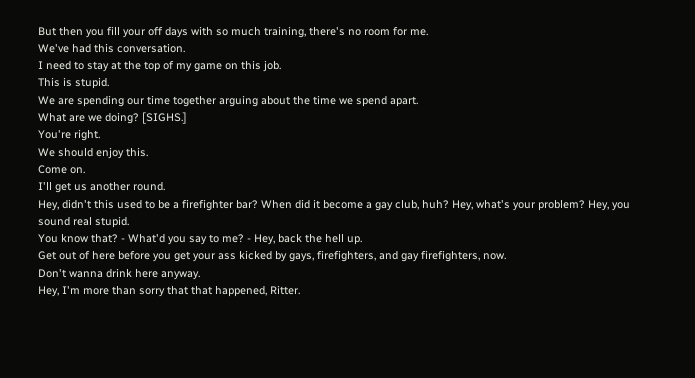But then you fill your off days with so much training, there's no room for me.
We've had this conversation.
I need to stay at the top of my game on this job.
This is stupid.
We are spending our time together arguing about the time we spend apart.
What are we doing? [SIGHS.]
You're right.
We should enjoy this.
Come on.
I'll get us another round.
Hey, didn't this used to be a firefighter bar? When did it become a gay club, huh? Hey, what's your problem? Hey, you sound real stupid.
You know that? - What'd you say to me? - Hey, back the hell up.
Get out of here before you get your ass kicked by gays, firefighters, and gay firefighters, now.
Don't wanna drink here anyway.
Hey, I'm more than sorry that that happened, Ritter.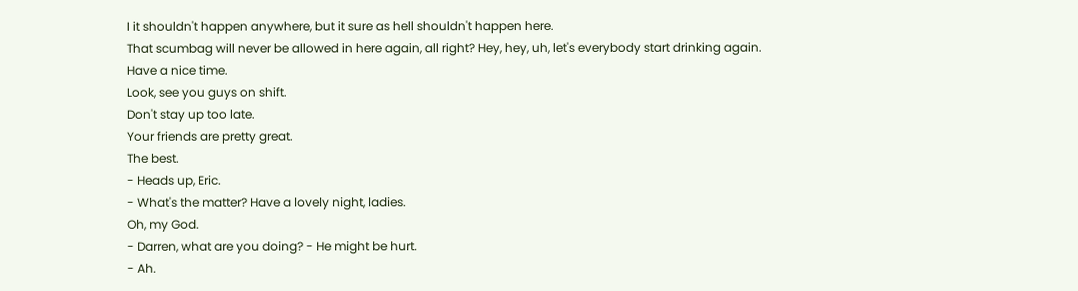I it shouldn't happen anywhere, but it sure as hell shouldn't happen here.
That scumbag will never be allowed in here again, all right? Hey, hey, uh, let's everybody start drinking again.
Have a nice time.
Look, see you guys on shift.
Don't stay up too late.
Your friends are pretty great.
The best.
- Heads up, Eric.
- What's the matter? Have a lovely night, ladies.
Oh, my God.
- Darren, what are you doing? - He might be hurt.
- Ah.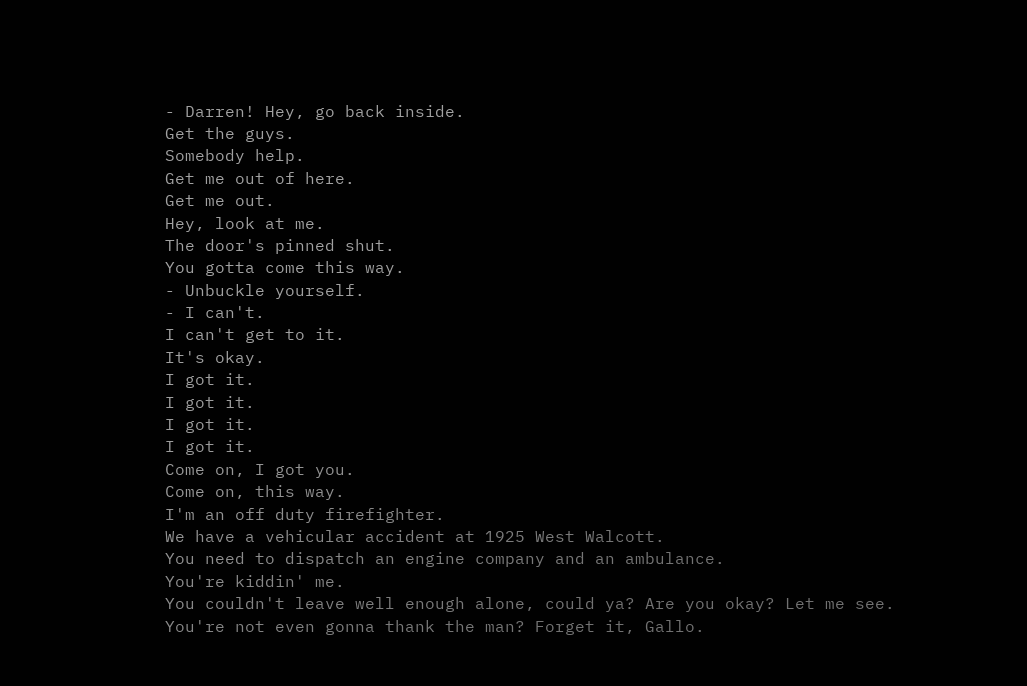- Darren! Hey, go back inside.
Get the guys.
Somebody help.
Get me out of here.
Get me out.
Hey, look at me.
The door's pinned shut.
You gotta come this way.
- Unbuckle yourself.
- I can't.
I can't get to it.
It's okay.
I got it.
I got it.
I got it.
I got it.
Come on, I got you.
Come on, this way.
I'm an off duty firefighter.
We have a vehicular accident at 1925 West Walcott.
You need to dispatch an engine company and an ambulance.
You're kiddin' me.
You couldn't leave well enough alone, could ya? Are you okay? Let me see.
You're not even gonna thank the man? Forget it, Gallo.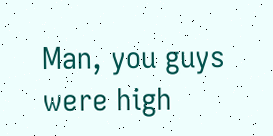Man, you guys were high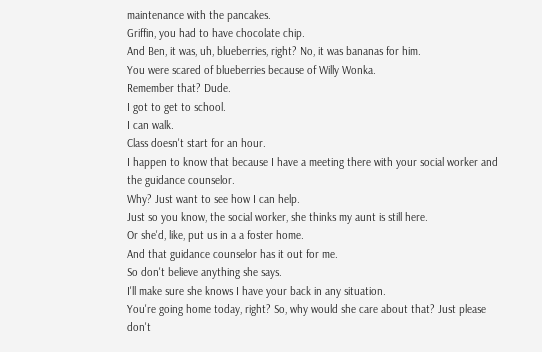maintenance with the pancakes.
Griffin, you had to have chocolate chip.
And Ben, it was, uh, blueberries, right? No, it was bananas for him.
You were scared of blueberries because of Willy Wonka.
Remember that? Dude.
I got to get to school.
I can walk.
Class doesn't start for an hour.
I happen to know that because I have a meeting there with your social worker and the guidance counselor.
Why? Just want to see how I can help.
Just so you know, the social worker, she thinks my aunt is still here.
Or she'd, like, put us in a a foster home.
And that guidance counselor has it out for me.
So don't believe anything she says.
I'll make sure she knows I have your back in any situation.
You're going home today, right? So, why would she care about that? Just please don't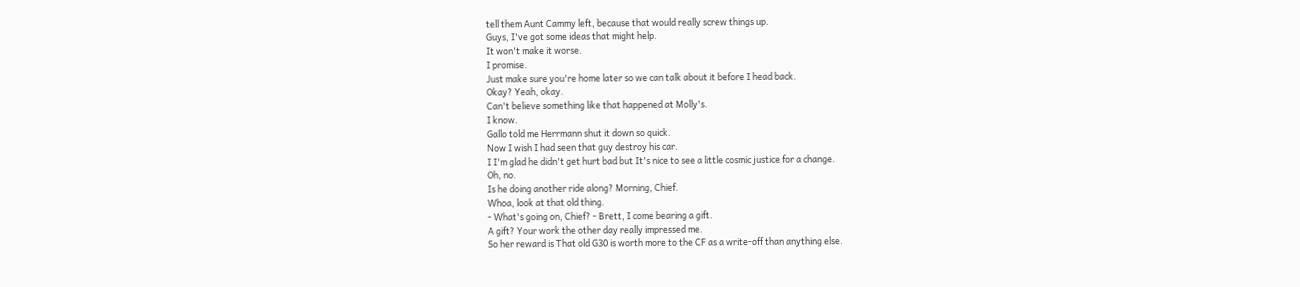tell them Aunt Cammy left, because that would really screw things up.
Guys, I've got some ideas that might help.
It won't make it worse.
I promise.
Just make sure you're home later so we can talk about it before I head back.
Okay? Yeah, okay.
Can't believe something like that happened at Molly's.
I know.
Gallo told me Herrmann shut it down so quick.
Now I wish I had seen that guy destroy his car.
I I'm glad he didn't get hurt bad but It's nice to see a little cosmic justice for a change.
Oh, no.
Is he doing another ride along? Morning, Chief.
Whoa, look at that old thing.
- What's going on, Chief? - Brett, I come bearing a gift.
A gift? Your work the other day really impressed me.
So her reward is That old G30 is worth more to the CF as a write-off than anything else.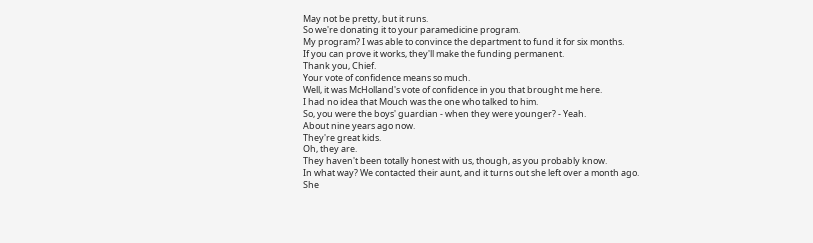May not be pretty, but it runs.
So we're donating it to your paramedicine program.
My program? I was able to convince the department to fund it for six months.
If you can prove it works, they'll make the funding permanent.
Thank you, Chief.
Your vote of confidence means so much.
Well, it was McHolland's vote of confidence in you that brought me here.
I had no idea that Mouch was the one who talked to him.
So, you were the boys' guardian - when they were younger? - Yeah.
About nine years ago now.
They're great kids.
Oh, they are.
They haven't been totally honest with us, though, as you probably know.
In what way? We contacted their aunt, and it turns out she left over a month ago.
She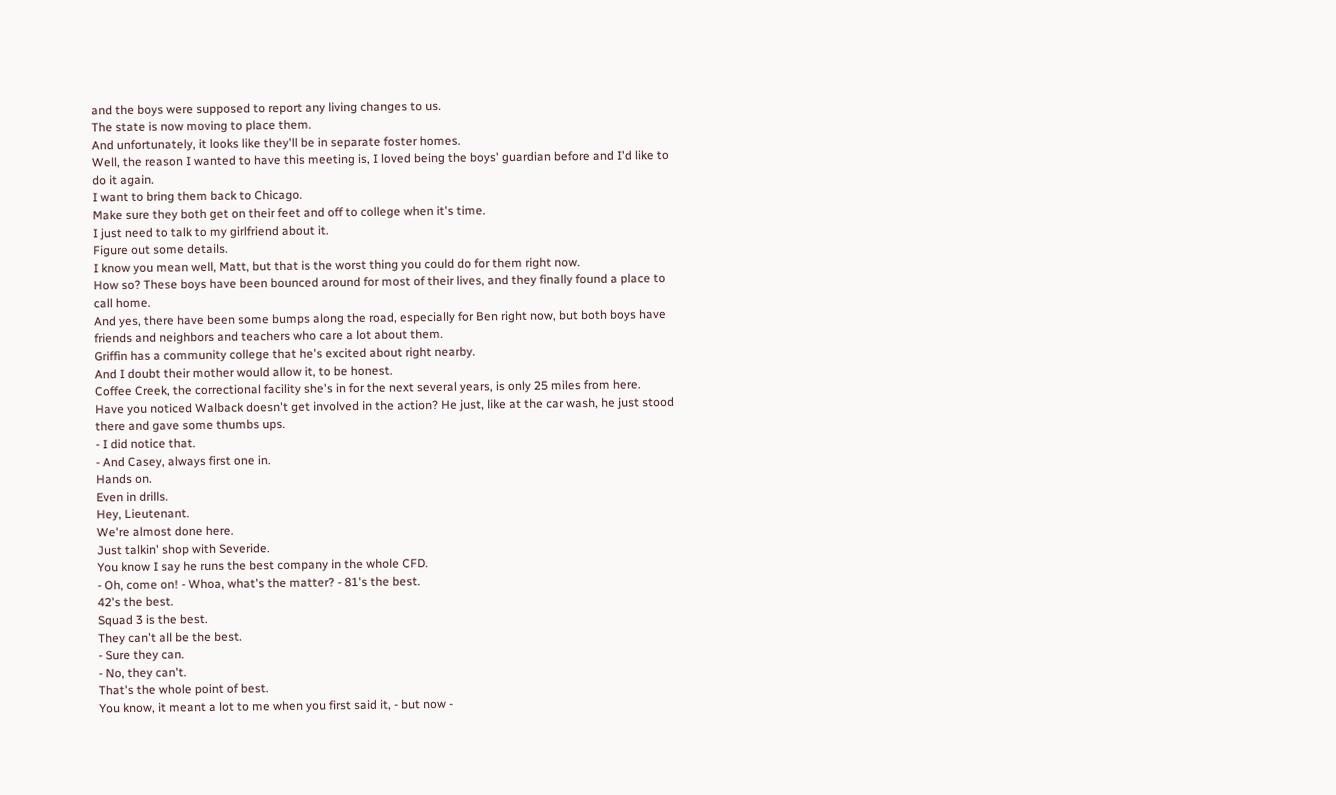and the boys were supposed to report any living changes to us.
The state is now moving to place them.
And unfortunately, it looks like they'll be in separate foster homes.
Well, the reason I wanted to have this meeting is, I loved being the boys' guardian before and I'd like to do it again.
I want to bring them back to Chicago.
Make sure they both get on their feet and off to college when it's time.
I just need to talk to my girlfriend about it.
Figure out some details.
I know you mean well, Matt, but that is the worst thing you could do for them right now.
How so? These boys have been bounced around for most of their lives, and they finally found a place to call home.
And yes, there have been some bumps along the road, especially for Ben right now, but both boys have friends and neighbors and teachers who care a lot about them.
Griffin has a community college that he's excited about right nearby.
And I doubt their mother would allow it, to be honest.
Coffee Creek, the correctional facility she's in for the next several years, is only 25 miles from here.
Have you noticed Walback doesn't get involved in the action? He just, like at the car wash, he just stood there and gave some thumbs ups.
- I did notice that.
- And Casey, always first one in.
Hands on.
Even in drills.
Hey, Lieutenant.
We're almost done here.
Just talkin' shop with Severide.
You know I say he runs the best company in the whole CFD.
- Oh, come on! - Whoa, what's the matter? - 81's the best.
42's the best.
Squad 3 is the best.
They can't all be the best.
- Sure they can.
- No, they can't.
That's the whole point of best.
You know, it meant a lot to me when you first said it, - but now -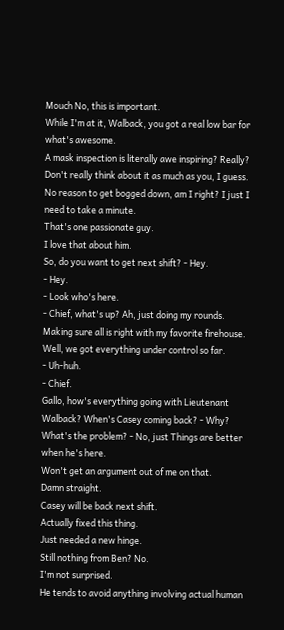Mouch No, this is important.
While I'm at it, Walback, you got a real low bar for what's awesome.
A mask inspection is literally awe inspiring? Really? Don't really think about it as much as you, I guess.
No reason to get bogged down, am I right? I just I need to take a minute.
That's one passionate guy.
I love that about him.
So, do you want to get next shift? - Hey.
- Hey.
- Look who's here.
- Chief, what's up? Ah, just doing my rounds.
Making sure all is right with my favorite firehouse.
Well, we got everything under control so far.
- Uh-huh.
- Chief.
Gallo, how's everything going with Lieutenant Walback? When's Casey coming back? - Why? What's the problem? - No, just Things are better when he's here.
Won't get an argument out of me on that.
Damn straight.
Casey will be back next shift.
Actually fixed this thing.
Just needed a new hinge.
Still nothing from Ben? No.
I'm not surprised.
He tends to avoid anything involving actual human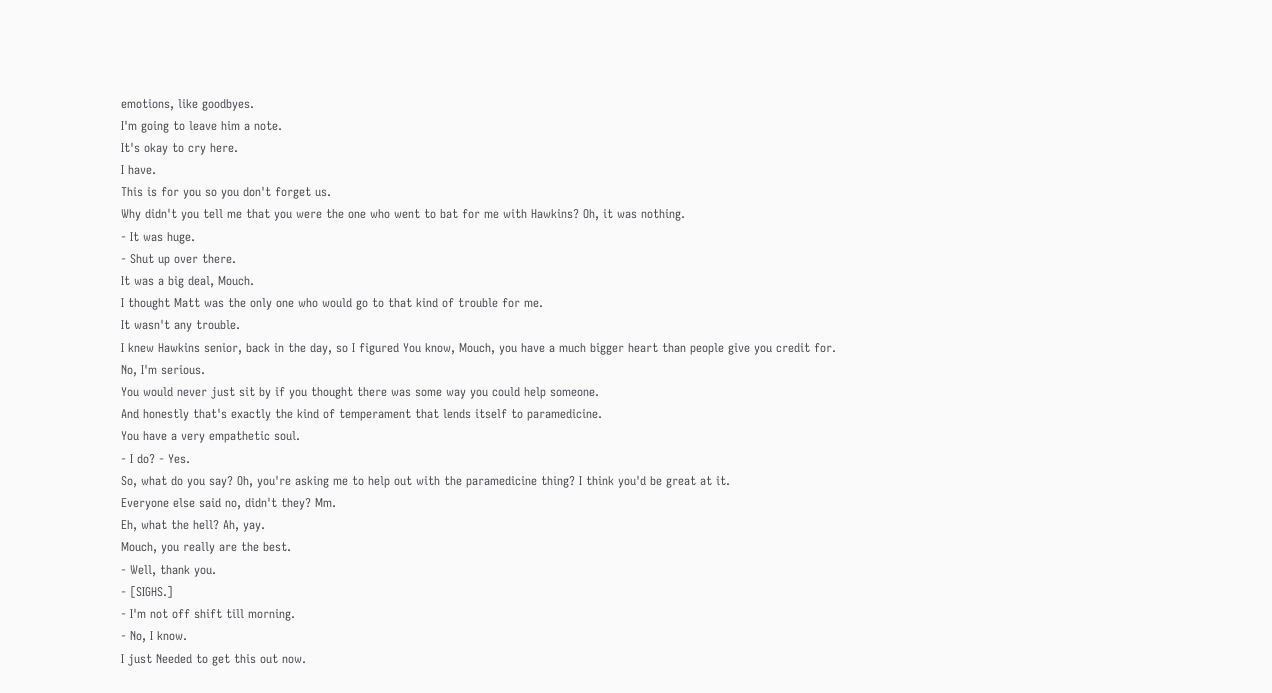emotions, like goodbyes.
I'm going to leave him a note.
It's okay to cry here.
I have.
This is for you so you don't forget us.
Why didn't you tell me that you were the one who went to bat for me with Hawkins? Oh, it was nothing.
- It was huge.
- Shut up over there.
It was a big deal, Mouch.
I thought Matt was the only one who would go to that kind of trouble for me.
It wasn't any trouble.
I knew Hawkins senior, back in the day, so I figured You know, Mouch, you have a much bigger heart than people give you credit for.
No, I'm serious.
You would never just sit by if you thought there was some way you could help someone.
And honestly that's exactly the kind of temperament that lends itself to paramedicine.
You have a very empathetic soul.
- I do? - Yes.
So, what do you say? Oh, you're asking me to help out with the paramedicine thing? I think you'd be great at it.
Everyone else said no, didn't they? Mm.
Eh, what the hell? Ah, yay.
Mouch, you really are the best.
- Well, thank you.
- [SIGHS.]
- I'm not off shift till morning.
- No, I know.
I just Needed to get this out now.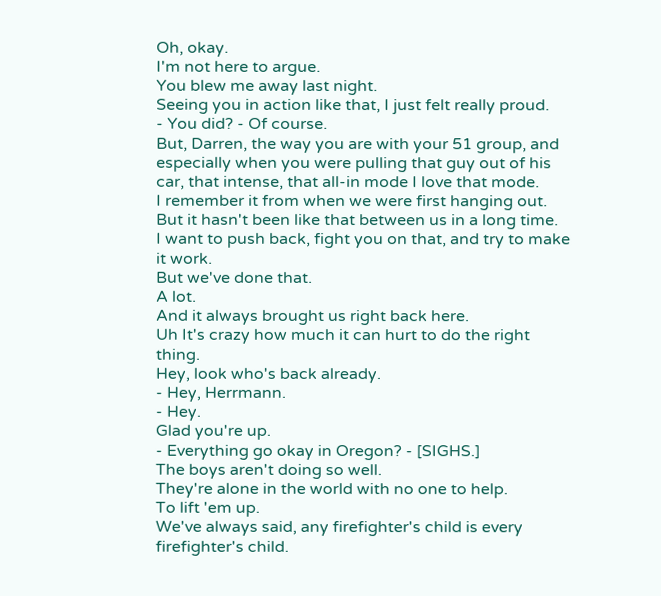Oh, okay.
I'm not here to argue.
You blew me away last night.
Seeing you in action like that, I just felt really proud.
- You did? - Of course.
But, Darren, the way you are with your 51 group, and especially when you were pulling that guy out of his car, that intense, that all-in mode I love that mode.
I remember it from when we were first hanging out.
But it hasn't been like that between us in a long time.
I want to push back, fight you on that, and try to make it work.
But we've done that.
A lot.
And it always brought us right back here.
Uh It's crazy how much it can hurt to do the right thing.
Hey, look who's back already.
- Hey, Herrmann.
- Hey.
Glad you're up.
- Everything go okay in Oregon? - [SIGHS.]
The boys aren't doing so well.
They're alone in the world with no one to help.
To lift 'em up.
We've always said, any firefighter's child is every firefighter's child.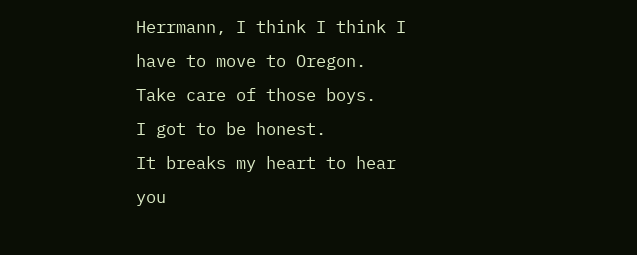Herrmann, I think I think I have to move to Oregon.
Take care of those boys.
I got to be honest.
It breaks my heart to hear you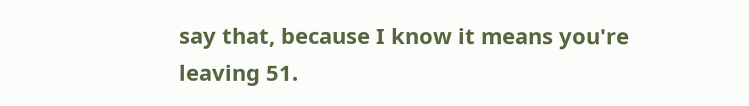say that, because I know it means you're leaving 51.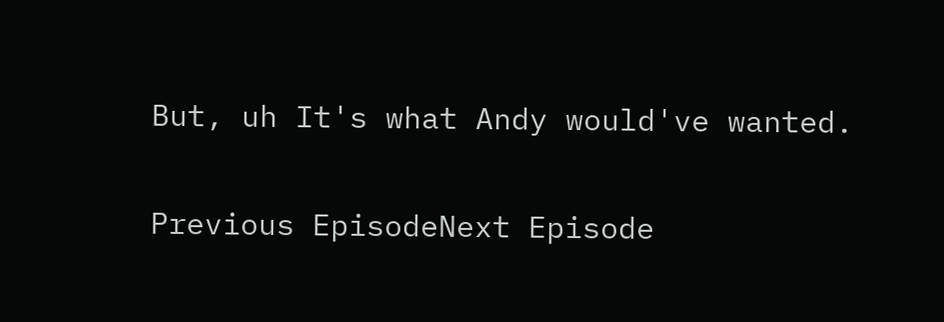But, uh It's what Andy would've wanted.

Previous EpisodeNext Episode